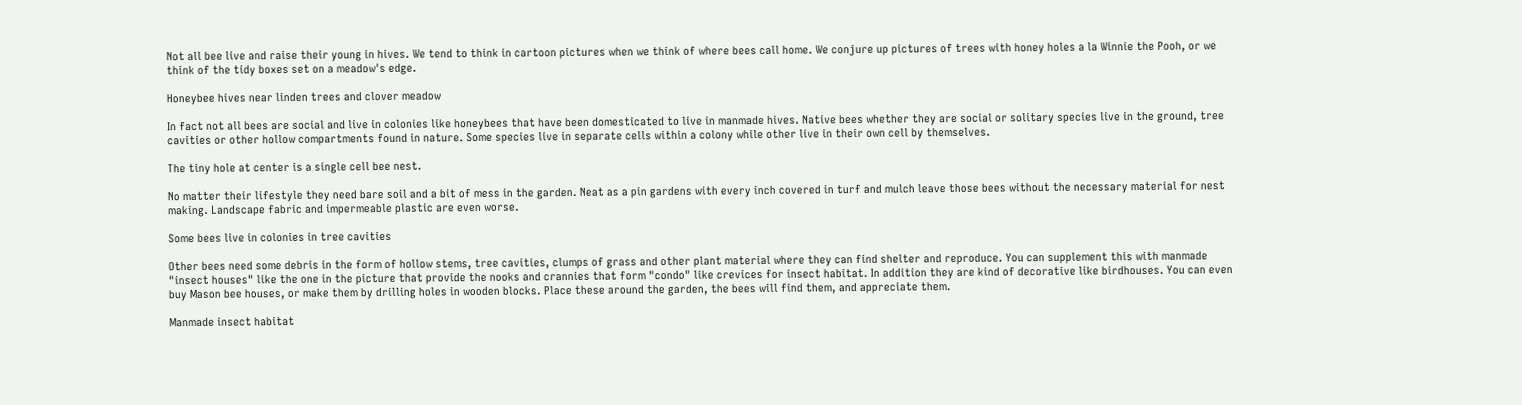Not all bee live and raise their young in hives. We tend to think in cartoon pictures when we think of where bees call home. We conjure up pictures of trees with honey holes a la Winnie the Pooh, or we think of the tidy boxes set on a meadow's edge.

Honeybee hives near linden trees and clover meadow

In fact not all bees are social and live in colonies like honeybees that have been domesticated to live in manmade hives. Native bees whether they are social or solitary species live in the ground, tree cavities or other hollow compartments found in nature. Some species live in separate cells within a colony while other live in their own cell by themselves.

The tiny hole at center is a single cell bee nest.

No matter their lifestyle they need bare soil and a bit of mess in the garden. Neat as a pin gardens with every inch covered in turf and mulch leave those bees without the necessary material for nest making. Landscape fabric and impermeable plastic are even worse.

Some bees live in colonies in tree cavities

Other bees need some debris in the form of hollow stems, tree cavities, clumps of grass and other plant material where they can find shelter and reproduce. You can supplement this with manmade "insect houses" like the one in the picture that provide the nooks and crannies that form "condo" like crevices for insect habitat. In addition they are kind of decorative like birdhouses. You can even buy Mason bee houses, or make them by drilling holes in wooden blocks. Place these around the garden, the bees will find them, and appreciate them.

Manmade insect habitat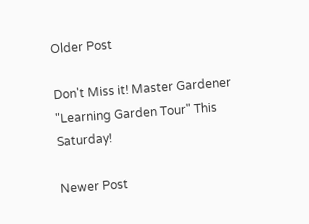Older Post

Don't Miss it! Master Gardener "Learning Garden Tour" This Saturday!

Newer Post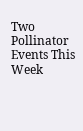Two Pollinator Events This Week